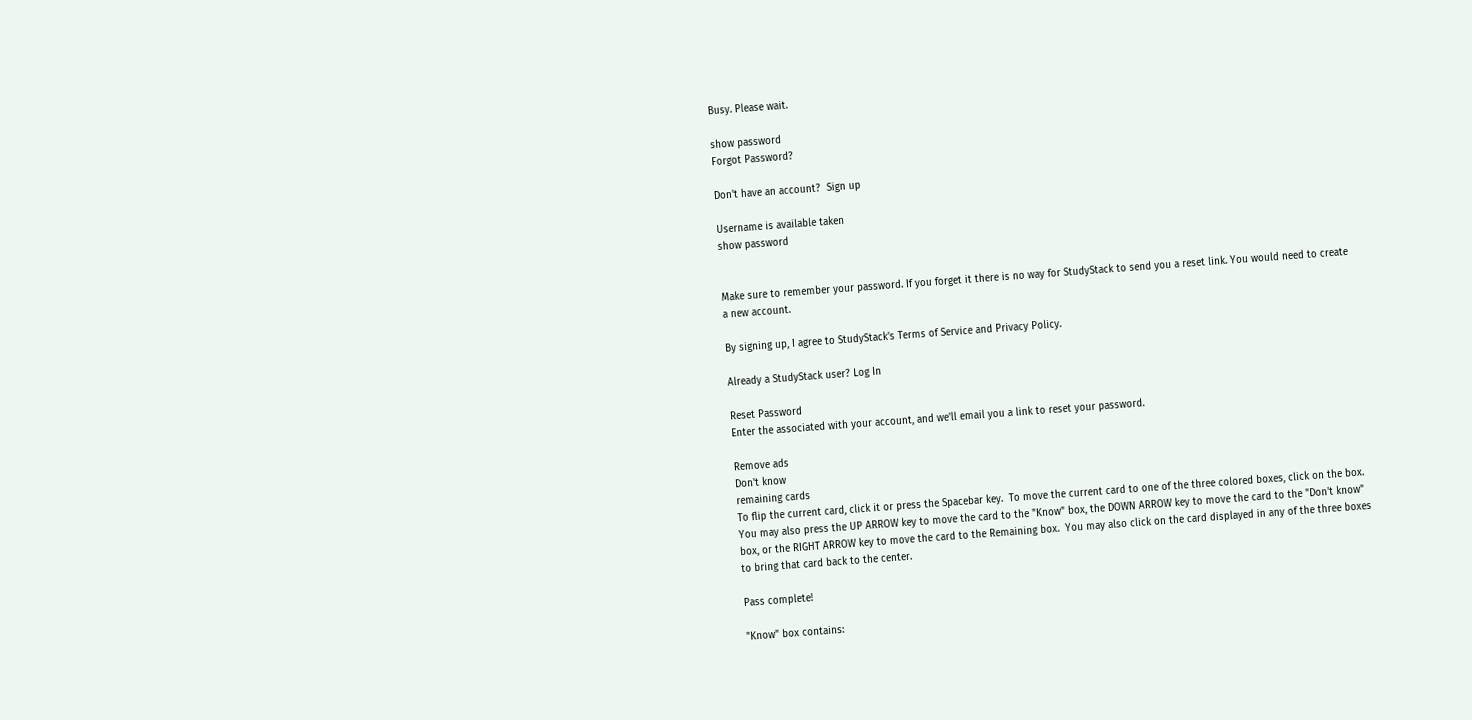Busy. Please wait.

show password
Forgot Password?

Don't have an account?  Sign up

Username is available taken
show password


Make sure to remember your password. If you forget it there is no way for StudyStack to send you a reset link. You would need to create a new account.

By signing up, I agree to StudyStack's Terms of Service and Privacy Policy.

Already a StudyStack user? Log In

Reset Password
Enter the associated with your account, and we'll email you a link to reset your password.

Remove ads
Don't know
remaining cards
To flip the current card, click it or press the Spacebar key.  To move the current card to one of the three colored boxes, click on the box.  You may also press the UP ARROW key to move the card to the "Know" box, the DOWN ARROW key to move the card to the "Don't know" box, or the RIGHT ARROW key to move the card to the Remaining box.  You may also click on the card displayed in any of the three boxes to bring that card back to the center.

Pass complete!

"Know" box contains: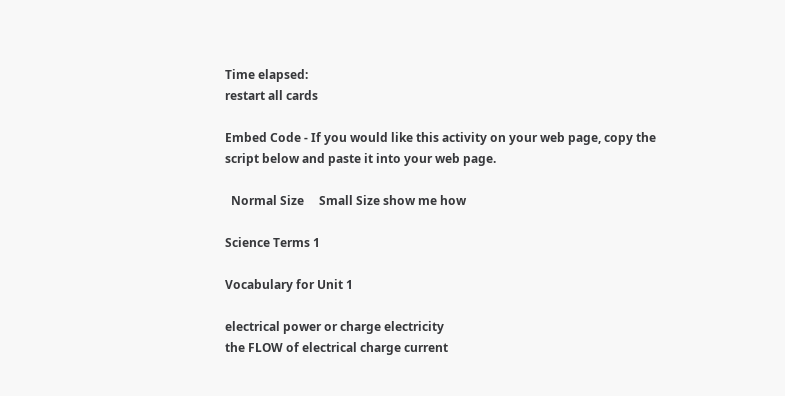Time elapsed:
restart all cards

Embed Code - If you would like this activity on your web page, copy the script below and paste it into your web page.

  Normal Size     Small Size show me how

Science Terms 1

Vocabulary for Unit 1

electrical power or charge electricity
the FLOW of electrical charge current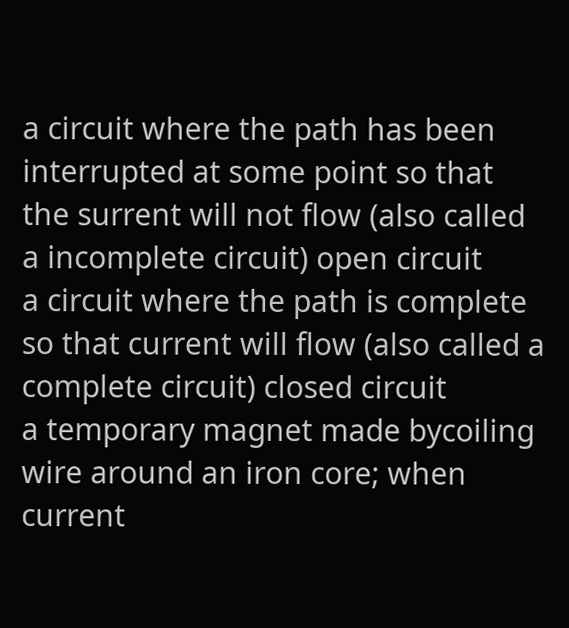a circuit where the path has been interrupted at some point so that the surrent will not flow (also called a incomplete circuit) open circuit
a circuit where the path is complete so that current will flow (also called a complete circuit) closed circuit
a temporary magnet made bycoiling wire around an iron core; when current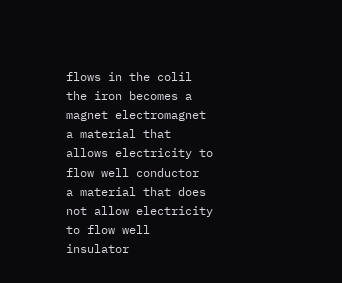flows in the colil the iron becomes a magnet electromagnet
a material that allows electricity to flow well conductor
a material that does not allow electricity to flow well insulator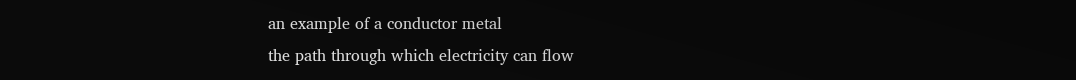an example of a conductor metal
the path through which electricity can flow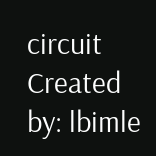circuit
Created by: lbimle